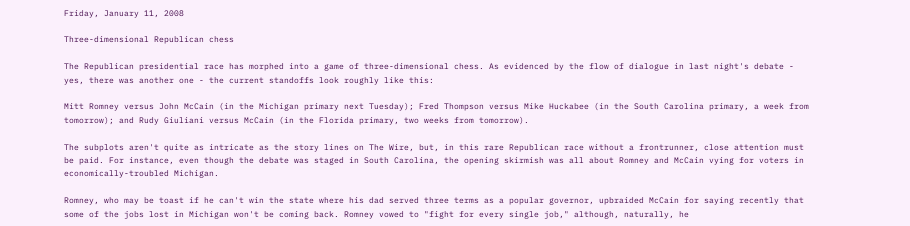Friday, January 11, 2008

Three-dimensional Republican chess

The Republican presidential race has morphed into a game of three-dimensional chess. As evidenced by the flow of dialogue in last night's debate - yes, there was another one - the current standoffs look roughly like this:

Mitt Romney versus John McCain (in the Michigan primary next Tuesday); Fred Thompson versus Mike Huckabee (in the South Carolina primary, a week from tomorrow); and Rudy Giuliani versus McCain (in the Florida primary, two weeks from tomorrow).

The subplots aren't quite as intricate as the story lines on The Wire, but, in this rare Republican race without a frontrunner, close attention must be paid. For instance, even though the debate was staged in South Carolina, the opening skirmish was all about Romney and McCain vying for voters in economically-troubled Michigan.

Romney, who may be toast if he can't win the state where his dad served three terms as a popular governor, upbraided McCain for saying recently that some of the jobs lost in Michigan won't be coming back. Romney vowed to "fight for every single job," although, naturally, he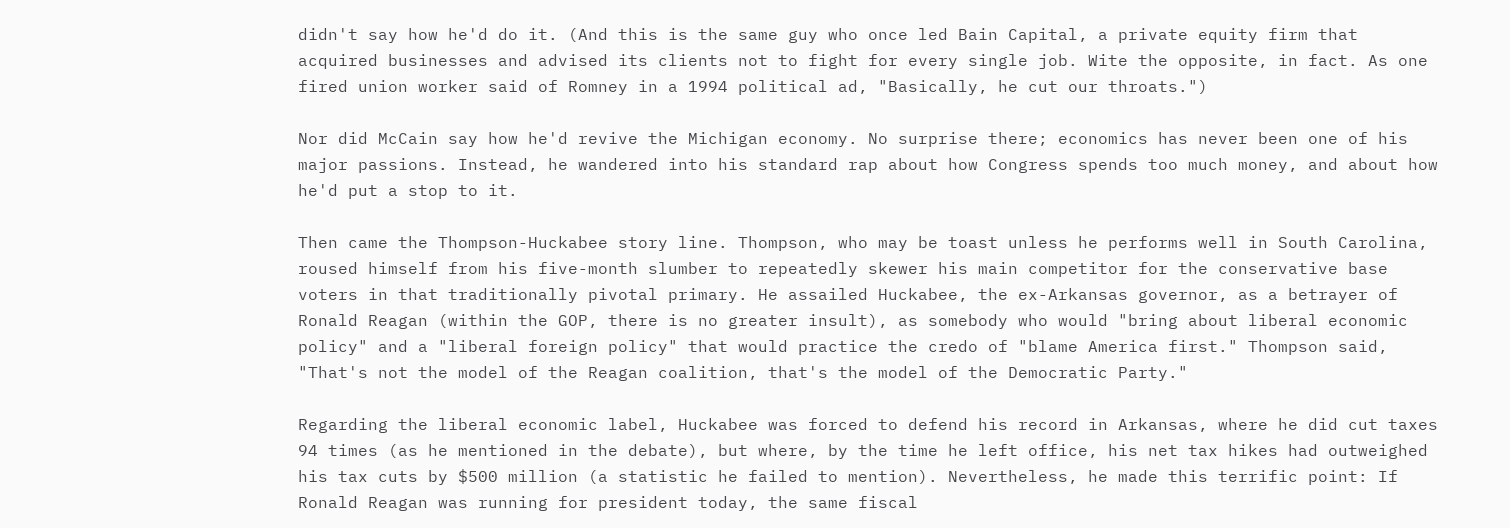didn't say how he'd do it. (And this is the same guy who once led Bain Capital, a private equity firm that acquired businesses and advised its clients not to fight for every single job. Wite the opposite, in fact. As one fired union worker said of Romney in a 1994 political ad, "Basically, he cut our throats.")

Nor did McCain say how he'd revive the Michigan economy. No surprise there; economics has never been one of his major passions. Instead, he wandered into his standard rap about how Congress spends too much money, and about how he'd put a stop to it.

Then came the Thompson-Huckabee story line. Thompson, who may be toast unless he performs well in South Carolina, roused himself from his five-month slumber to repeatedly skewer his main competitor for the conservative base voters in that traditionally pivotal primary. He assailed Huckabee, the ex-Arkansas governor, as a betrayer of Ronald Reagan (within the GOP, there is no greater insult), as somebody who would "bring about liberal economic policy" and a "liberal foreign policy" that would practice the credo of "blame America first." Thompson said, "That's not the model of the Reagan coalition, that's the model of the Democratic Party."

Regarding the liberal economic label, Huckabee was forced to defend his record in Arkansas, where he did cut taxes 94 times (as he mentioned in the debate), but where, by the time he left office, his net tax hikes had outweighed his tax cuts by $500 million (a statistic he failed to mention). Nevertheless, he made this terrific point: If Ronald Reagan was running for president today, the same fiscal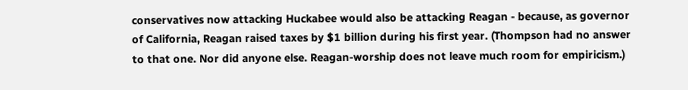conservatives now attacking Huckabee would also be attacking Reagan - because, as governor of California, Reagan raised taxes by $1 billion during his first year. (Thompson had no answer to that one. Nor did anyone else. Reagan-worship does not leave much room for empiricism.)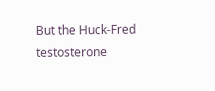But the Huck-Fred testosterone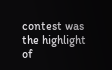contest was the highlight of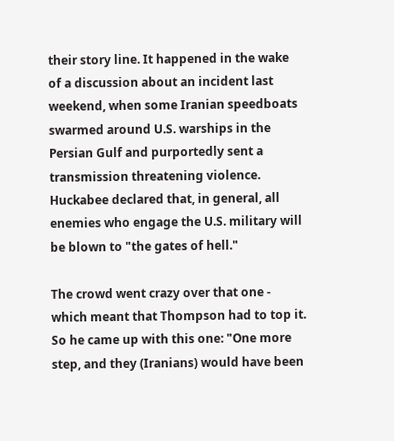their story line. It happened in the wake of a discussion about an incident last weekend, when some Iranian speedboats swarmed around U.S. warships in the Persian Gulf and purportedly sent a transmission threatening violence. Huckabee declared that, in general, all enemies who engage the U.S. military will be blown to "the gates of hell."

The crowd went crazy over that one - which meant that Thompson had to top it. So he came up with this one: "One more step, and they (Iranians) would have been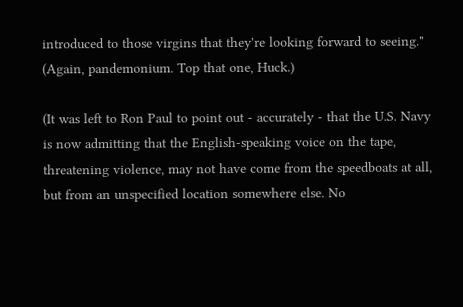introduced to those virgins that they're looking forward to seeing." (Again, pandemonium. Top that one, Huck.)

(It was left to Ron Paul to point out - accurately - that the U.S. Navy is now admitting that the English-speaking voice on the tape, threatening violence, may not have come from the speedboats at all, but from an unspecified location somewhere else. No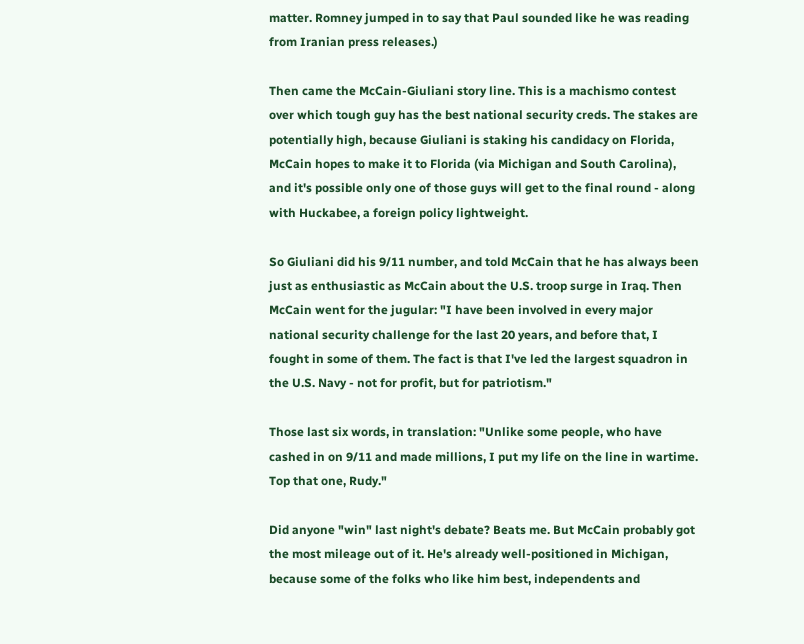matter. Romney jumped in to say that Paul sounded like he was reading from Iranian press releases.)

Then came the McCain-Giuliani story line. This is a machismo contest over which tough guy has the best national security creds. The stakes are potentially high, because Giuliani is staking his candidacy on Florida, McCain hopes to make it to Florida (via Michigan and South Carolina), and it's possible only one of those guys will get to the final round - along with Huckabee, a foreign policy lightweight.

So Giuliani did his 9/11 number, and told McCain that he has always been just as enthusiastic as McCain about the U.S. troop surge in Iraq. Then McCain went for the jugular: "I have been involved in every major national security challenge for the last 20 years, and before that, I fought in some of them. The fact is that I've led the largest squadron in the U.S. Navy - not for profit, but for patriotism."

Those last six words, in translation: "Unlike some people, who have cashed in on 9/11 and made millions, I put my life on the line in wartime. Top that one, Rudy."

Did anyone "win" last night's debate? Beats me. But McCain probably got the most mileage out of it. He's already well-positioned in Michigan, because some of the folks who like him best, independents and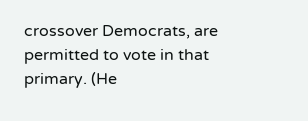crossover Democrats, are permitted to vote in that primary. (He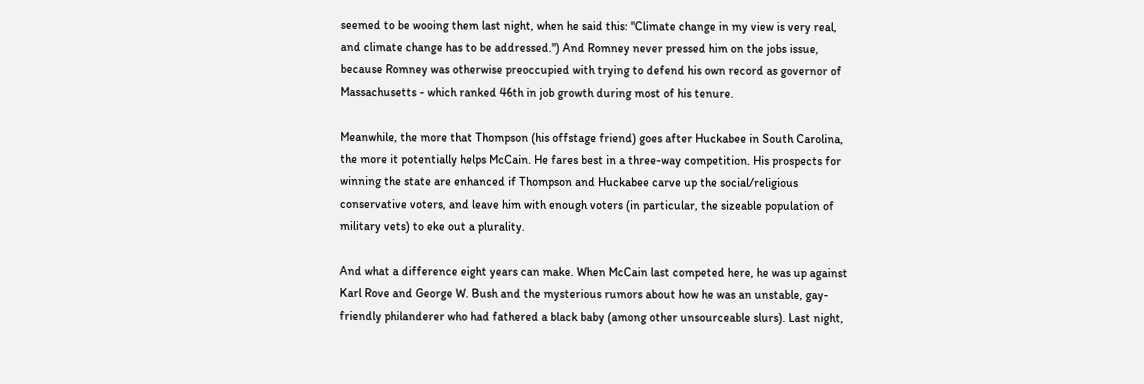seemed to be wooing them last night, when he said this: "Climate change in my view is very real, and climate change has to be addressed.") And Romney never pressed him on the jobs issue, because Romney was otherwise preoccupied with trying to defend his own record as governor of Massachusetts - which ranked 46th in job growth during most of his tenure.

Meanwhile, the more that Thompson (his offstage friend) goes after Huckabee in South Carolina, the more it potentially helps McCain. He fares best in a three-way competition. His prospects for winning the state are enhanced if Thompson and Huckabee carve up the social/religious conservative voters, and leave him with enough voters (in particular, the sizeable population of military vets) to eke out a plurality.

And what a difference eight years can make. When McCain last competed here, he was up against Karl Rove and George W. Bush and the mysterious rumors about how he was an unstable, gay-friendly philanderer who had fathered a black baby (among other unsourceable slurs). Last night,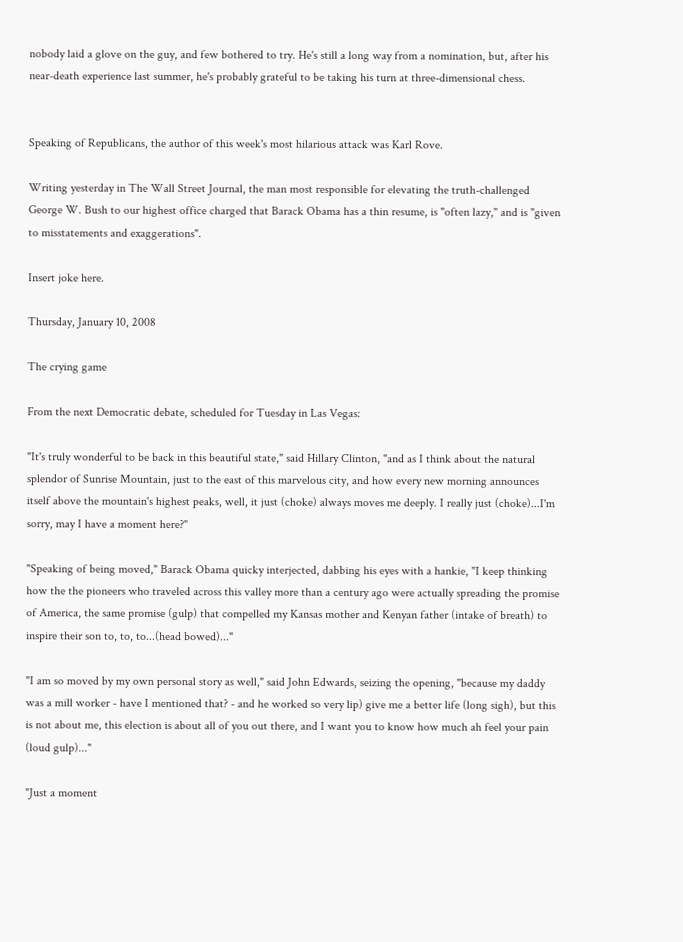nobody laid a glove on the guy, and few bothered to try. He's still a long way from a nomination, but, after his near-death experience last summer, he's probably grateful to be taking his turn at three-dimensional chess.


Speaking of Republicans, the author of this week's most hilarious attack was Karl Rove.

Writing yesterday in The Wall Street Journal, the man most responsible for elevating the truth-challenged George W. Bush to our highest office charged that Barack Obama has a thin resume, is "often lazy," and is "given to misstatements and exaggerations".

Insert joke here.

Thursday, January 10, 2008

The crying game

From the next Democratic debate, scheduled for Tuesday in Las Vegas:

"It's truly wonderful to be back in this beautiful state," said Hillary Clinton, "and as I think about the natural splendor of Sunrise Mountain, just to the east of this marvelous city, and how every new morning announces itself above the mountain's highest peaks, well, it just (choke) always moves me deeply. I really just (choke)...I'm sorry, may I have a moment here?"

"Speaking of being moved," Barack Obama quicky interjected, dabbing his eyes with a hankie, "I keep thinking how the the pioneers who traveled across this valley more than a century ago were actually spreading the promise of America, the same promise (gulp) that compelled my Kansas mother and Kenyan father (intake of breath) to inspire their son to, to, to...(head bowed)..."

"I am so moved by my own personal story as well," said John Edwards, seizing the opening, "because my daddy was a mill worker - have I mentioned that? - and he worked so very lip) give me a better life (long sigh), but this is not about me, this election is about all of you out there, and I want you to know how much ah feel your pain (loud gulp)..."

"Just a moment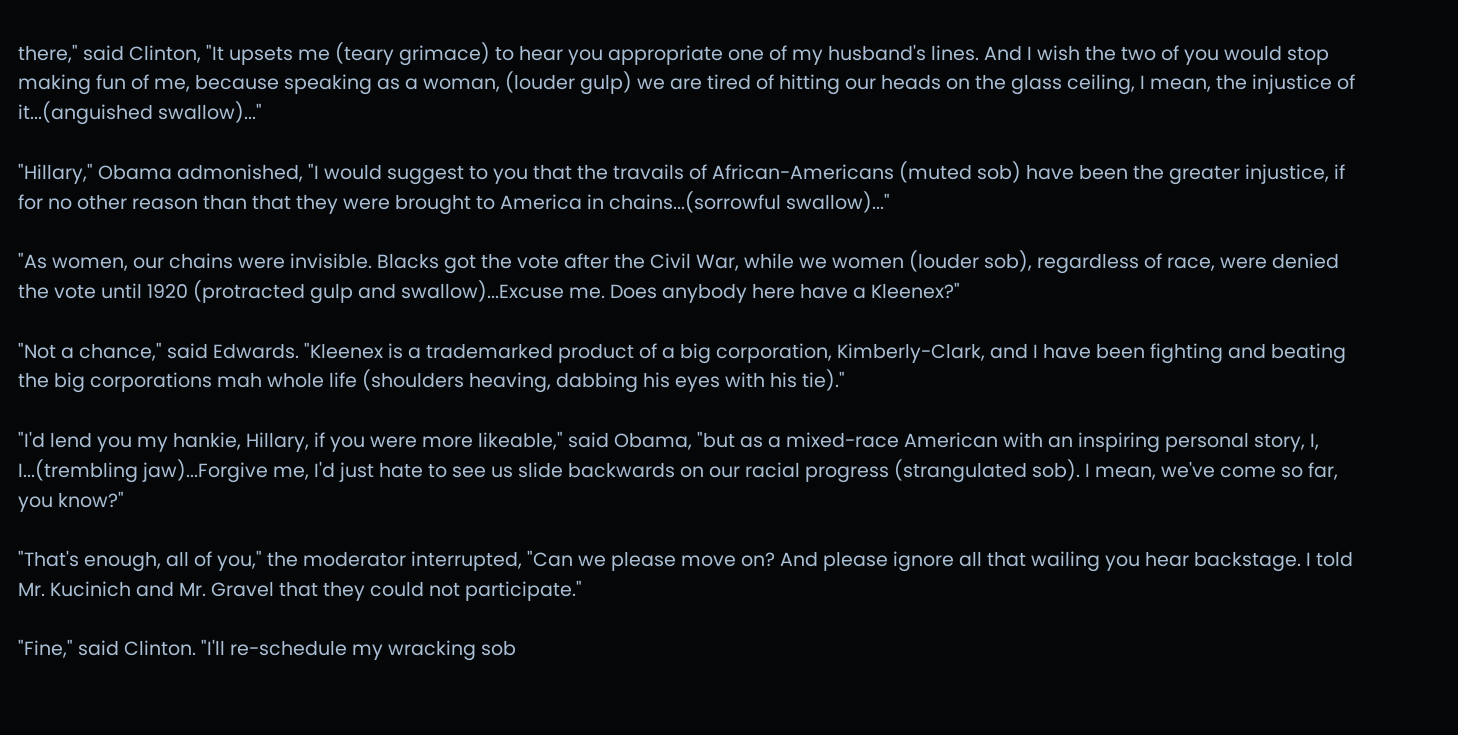there," said Clinton, "It upsets me (teary grimace) to hear you appropriate one of my husband's lines. And I wish the two of you would stop making fun of me, because speaking as a woman, (louder gulp) we are tired of hitting our heads on the glass ceiling, I mean, the injustice of it...(anguished swallow)..."

"Hillary," Obama admonished, "I would suggest to you that the travails of African-Americans (muted sob) have been the greater injustice, if for no other reason than that they were brought to America in chains...(sorrowful swallow)..."

"As women, our chains were invisible. Blacks got the vote after the Civil War, while we women (louder sob), regardless of race, were denied the vote until 1920 (protracted gulp and swallow)...Excuse me. Does anybody here have a Kleenex?"

"Not a chance," said Edwards. "Kleenex is a trademarked product of a big corporation, Kimberly-Clark, and I have been fighting and beating the big corporations mah whole life (shoulders heaving, dabbing his eyes with his tie)."

"I'd lend you my hankie, Hillary, if you were more likeable," said Obama, "but as a mixed-race American with an inspiring personal story, I, I...(trembling jaw)...Forgive me, I'd just hate to see us slide backwards on our racial progress (strangulated sob). I mean, we've come so far, you know?"

"That's enough, all of you," the moderator interrupted, "Can we please move on? And please ignore all that wailing you hear backstage. I told Mr. Kucinich and Mr. Gravel that they could not participate."

"Fine," said Clinton. "I'll re-schedule my wracking sob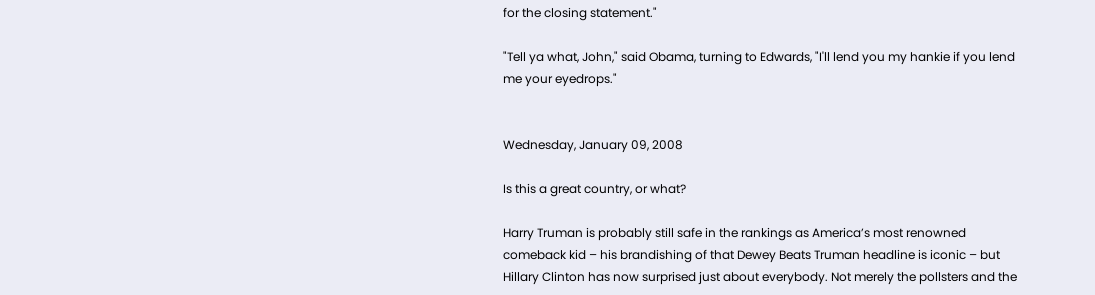for the closing statement."

"Tell ya what, John," said Obama, turning to Edwards, "I'll lend you my hankie if you lend me your eyedrops."


Wednesday, January 09, 2008

Is this a great country, or what?

Harry Truman is probably still safe in the rankings as America’s most renowned comeback kid – his brandishing of that Dewey Beats Truman headline is iconic – but Hillary Clinton has now surprised just about everybody. Not merely the pollsters and the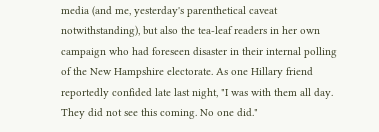media (and me, yesterday's parenthetical caveat notwithstanding), but also the tea-leaf readers in her own campaign who had foreseen disaster in their internal polling of the New Hampshire electorate. As one Hillary friend reportedly confided late last night, "I was with them all day. They did not see this coming. No one did."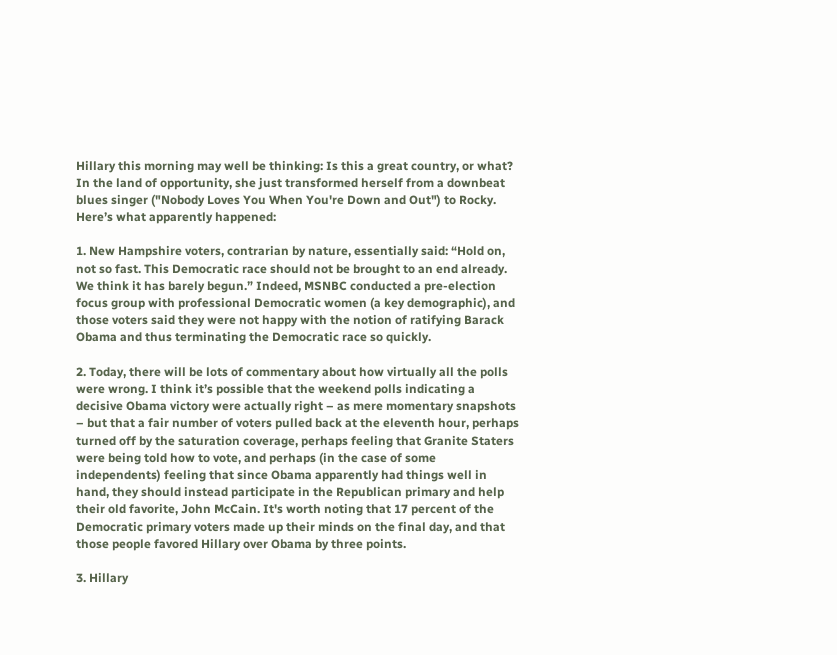Hillary this morning may well be thinking: Is this a great country, or what? In the land of opportunity, she just transformed herself from a downbeat blues singer ("Nobody Loves You When You're Down and Out") to Rocky. Here’s what apparently happened:

1. New Hampshire voters, contrarian by nature, essentially said: “Hold on, not so fast. This Democratic race should not be brought to an end already. We think it has barely begun.” Indeed, MSNBC conducted a pre-election focus group with professional Democratic women (a key demographic), and those voters said they were not happy with the notion of ratifying Barack Obama and thus terminating the Democratic race so quickly.

2. Today, there will be lots of commentary about how virtually all the polls were wrong. I think it’s possible that the weekend polls indicating a decisive Obama victory were actually right – as mere momentary snapshots – but that a fair number of voters pulled back at the eleventh hour, perhaps turned off by the saturation coverage, perhaps feeling that Granite Staters were being told how to vote, and perhaps (in the case of some independents) feeling that since Obama apparently had things well in hand, they should instead participate in the Republican primary and help their old favorite, John McCain. It's worth noting that 17 percent of the Democratic primary voters made up their minds on the final day, and that those people favored Hillary over Obama by three points.

3. Hillary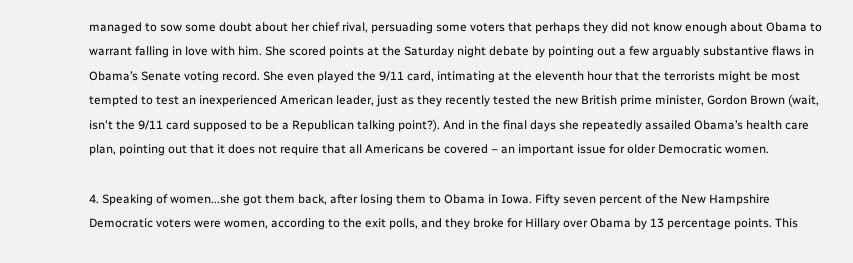managed to sow some doubt about her chief rival, persuading some voters that perhaps they did not know enough about Obama to warrant falling in love with him. She scored points at the Saturday night debate by pointing out a few arguably substantive flaws in Obama’s Senate voting record. She even played the 9/11 card, intimating at the eleventh hour that the terrorists might be most tempted to test an inexperienced American leader, just as they recently tested the new British prime minister, Gordon Brown (wait, isn't the 9/11 card supposed to be a Republican talking point?). And in the final days she repeatedly assailed Obama’s health care plan, pointing out that it does not require that all Americans be covered – an important issue for older Democratic women.

4. Speaking of women...she got them back, after losing them to Obama in Iowa. Fifty seven percent of the New Hampshire Democratic voters were women, according to the exit polls, and they broke for Hillary over Obama by 13 percentage points. This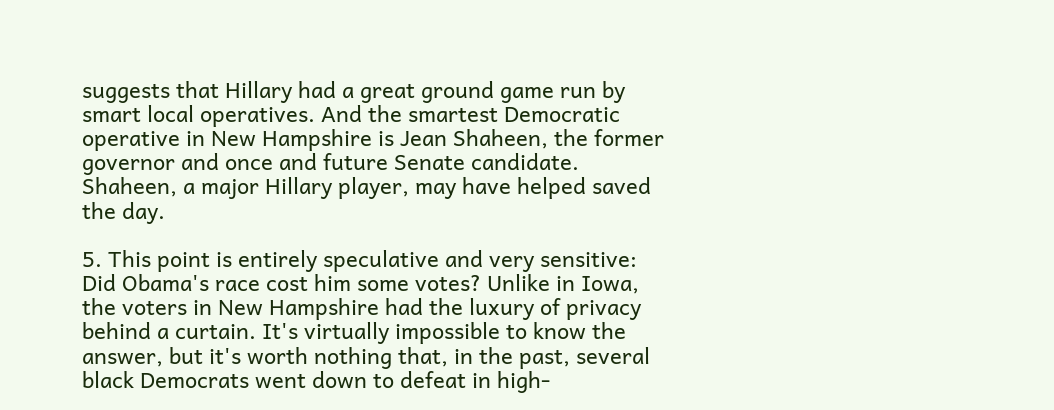suggests that Hillary had a great ground game run by smart local operatives. And the smartest Democratic operative in New Hampshire is Jean Shaheen, the former governor and once and future Senate candidate. Shaheen, a major Hillary player, may have helped saved the day.

5. This point is entirely speculative and very sensitive: Did Obama's race cost him some votes? Unlike in Iowa, the voters in New Hampshire had the luxury of privacy behind a curtain. It's virtually impossible to know the answer, but it's worth nothing that, in the past, several black Democrats went down to defeat in high-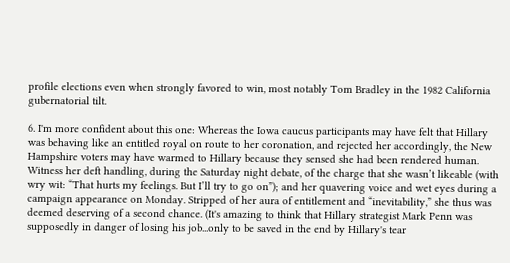profile elections even when strongly favored to win, most notably Tom Bradley in the 1982 California gubernatorial tilt.

6. I'm more confident about this one: Whereas the Iowa caucus participants may have felt that Hillary was behaving like an entitled royal on route to her coronation, and rejected her accordingly, the New Hampshire voters may have warmed to Hillary because they sensed she had been rendered human. Witness her deft handling, during the Saturday night debate, of the charge that she wasn’t likeable (with wry wit: “That hurts my feelings. But I’ll try to go on”); and her quavering voice and wet eyes during a campaign appearance on Monday. Stripped of her aura of entitlement and “inevitability,” she thus was deemed deserving of a second chance. (It's amazing to think that Hillary strategist Mark Penn was supposedly in danger of losing his job...only to be saved in the end by Hillary's tear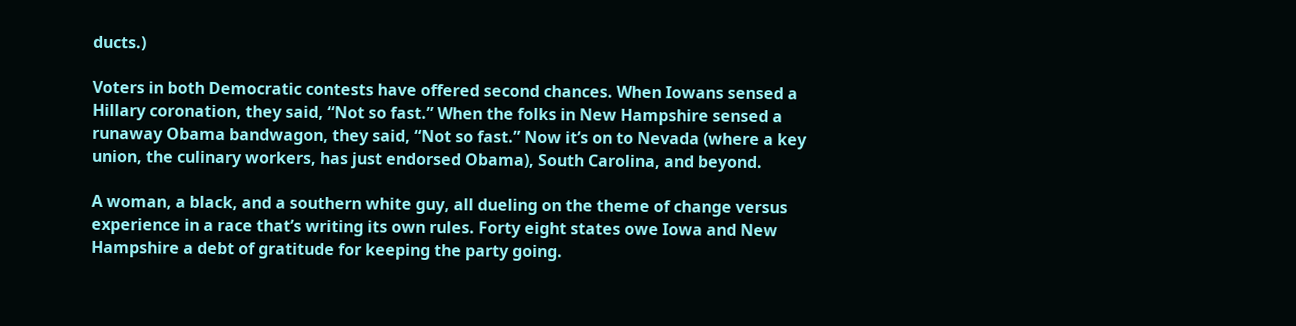ducts.)

Voters in both Democratic contests have offered second chances. When Iowans sensed a Hillary coronation, they said, “Not so fast.” When the folks in New Hampshire sensed a runaway Obama bandwagon, they said, “Not so fast.” Now it’s on to Nevada (where a key union, the culinary workers, has just endorsed Obama), South Carolina, and beyond.

A woman, a black, and a southern white guy, all dueling on the theme of change versus experience in a race that’s writing its own rules. Forty eight states owe Iowa and New Hampshire a debt of gratitude for keeping the party going.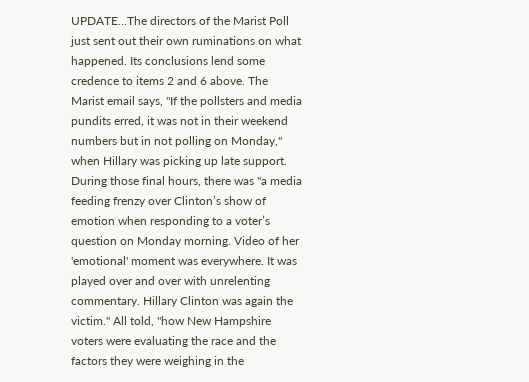UPDATE...The directors of the Marist Poll just sent out their own ruminations on what happened. Its conclusions lend some credence to items 2 and 6 above. The Marist email says, "If the pollsters and media pundits erred, it was not in their weekend numbers but in not polling on Monday," when Hillary was picking up late support. During those final hours, there was "a media feeding frenzy over Clinton’s show of emotion when responding to a voter’s question on Monday morning. Video of her 'emotional' moment was everywhere. It was played over and over with unrelenting commentary. Hillary Clinton was again the victim." All told, "how New Hampshire voters were evaluating the race and the factors they were weighing in the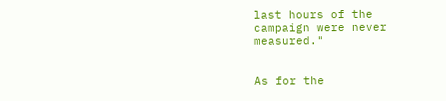last hours of the campaign were never measured."


As for the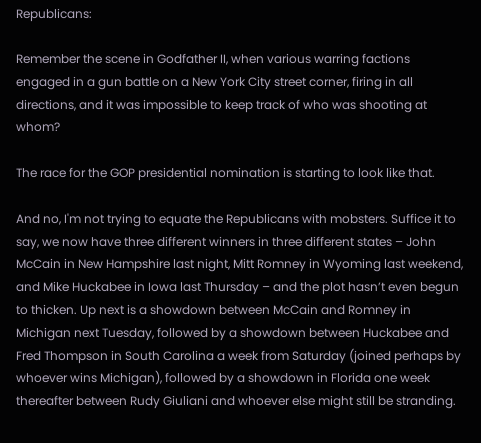Republicans:

Remember the scene in Godfather II, when various warring factions engaged in a gun battle on a New York City street corner, firing in all directions, and it was impossible to keep track of who was shooting at whom?

The race for the GOP presidential nomination is starting to look like that.

And no, I'm not trying to equate the Republicans with mobsters. Suffice it to say, we now have three different winners in three different states – John McCain in New Hampshire last night, Mitt Romney in Wyoming last weekend, and Mike Huckabee in Iowa last Thursday – and the plot hasn’t even begun to thicken. Up next is a showdown between McCain and Romney in Michigan next Tuesday, followed by a showdown between Huckabee and Fred Thompson in South Carolina a week from Saturday (joined perhaps by whoever wins Michigan), followed by a showdown in Florida one week thereafter between Rudy Giuliani and whoever else might still be stranding.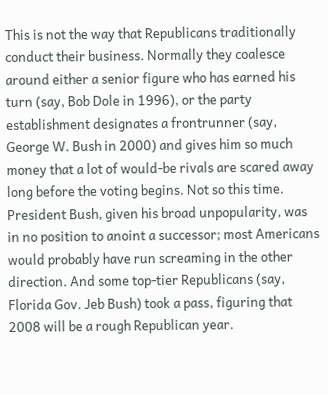This is not the way that Republicans traditionally conduct their business. Normally they coalesce around either a senior figure who has earned his turn (say, Bob Dole in 1996), or the party establishment designates a frontrunner (say, George W. Bush in 2000) and gives him so much money that a lot of would-be rivals are scared away long before the voting begins. Not so this time. President Bush, given his broad unpopularity, was in no position to anoint a successor; most Americans would probably have run screaming in the other direction. And some top-tier Republicans (say, Florida Gov. Jeb Bush) took a pass, figuring that 2008 will be a rough Republican year.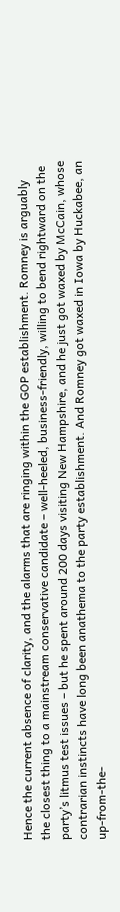Hence the current absence of clarity, and the alarms that are ringing within the GOP establishment. Romney is arguably the closest thing to a mainstream conservative candidate – well-heeled, business-friendly, willing to bend rightward on the party’s litmus test issues – but he spent around 200 days visiting New Hampshire, and he just got waxed by McCain, whose contrarian instincts have long been anathema to the party establishment. And Romney got waxed in Iowa by Huckabee, an up-from-the-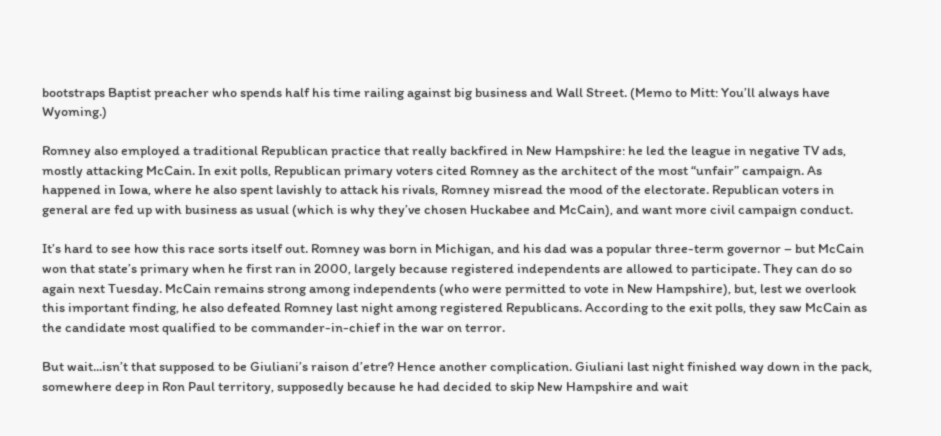bootstraps Baptist preacher who spends half his time railing against big business and Wall Street. (Memo to Mitt: You’ll always have Wyoming.)

Romney also employed a traditional Republican practice that really backfired in New Hampshire: he led the league in negative TV ads, mostly attacking McCain. In exit polls, Republican primary voters cited Romney as the architect of the most “unfair” campaign. As happened in Iowa, where he also spent lavishly to attack his rivals, Romney misread the mood of the electorate. Republican voters in general are fed up with business as usual (which is why they’ve chosen Huckabee and McCain), and want more civil campaign conduct.

It’s hard to see how this race sorts itself out. Romney was born in Michigan, and his dad was a popular three-term governor – but McCain won that state’s primary when he first ran in 2000, largely because registered independents are allowed to participate. They can do so again next Tuesday. McCain remains strong among independents (who were permitted to vote in New Hampshire), but, lest we overlook this important finding, he also defeated Romney last night among registered Republicans. According to the exit polls, they saw McCain as the candidate most qualified to be commander-in-chief in the war on terror.

But wait...isn’t that supposed to be Giuliani’s raison d’etre? Hence another complication. Giuliani last night finished way down in the pack, somewhere deep in Ron Paul territory, supposedly because he had decided to skip New Hampshire and wait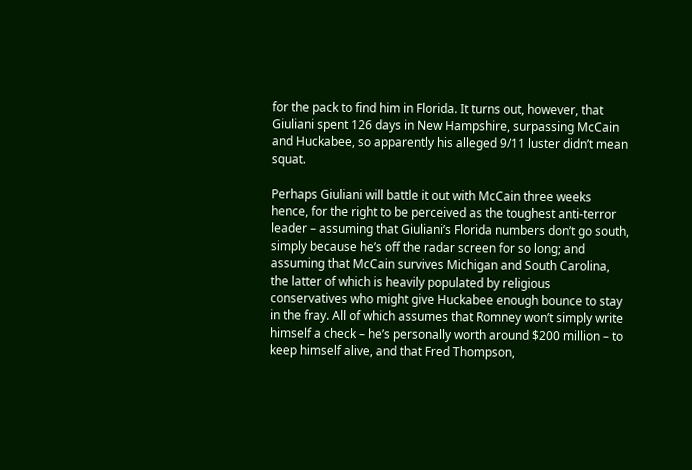for the pack to find him in Florida. It turns out, however, that Giuliani spent 126 days in New Hampshire, surpassing McCain and Huckabee, so apparently his alleged 9/11 luster didn’t mean squat.

Perhaps Giuliani will battle it out with McCain three weeks hence, for the right to be perceived as the toughest anti-terror leader – assuming that Giuliani’s Florida numbers don’t go south, simply because he’s off the radar screen for so long; and assuming that McCain survives Michigan and South Carolina, the latter of which is heavily populated by religious conservatives who might give Huckabee enough bounce to stay in the fray. All of which assumes that Romney won’t simply write himself a check – he’s personally worth around $200 million – to keep himself alive, and that Fred Thompson,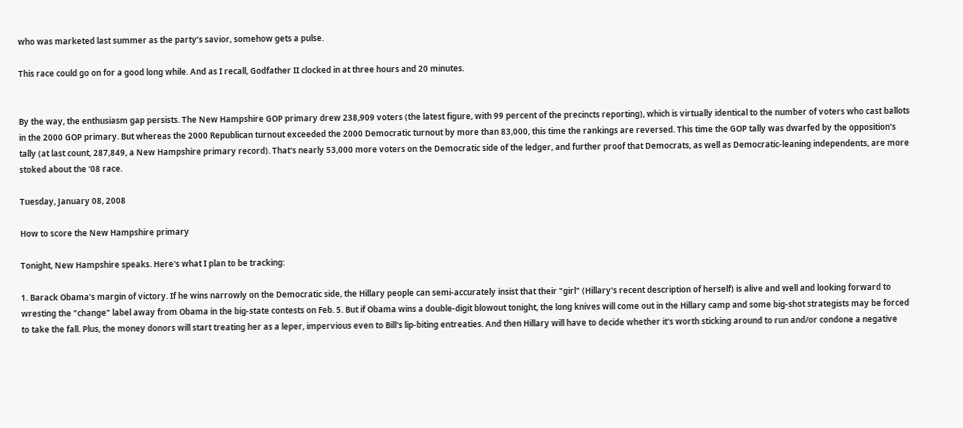who was marketed last summer as the party’s savior, somehow gets a pulse.

This race could go on for a good long while. And as I recall, Godfather II clocked in at three hours and 20 minutes.


By the way, the enthusiasm gap persists. The New Hampshire GOP primary drew 238,909 voters (the latest figure, with 99 percent of the precincts reporting), which is virtually identical to the number of voters who cast ballots in the 2000 GOP primary. But whereas the 2000 Republican turnout exceeded the 2000 Democratic turnout by more than 83,000, this time the rankings are reversed. This time the GOP tally was dwarfed by the opposition's tally (at last count, 287,849, a New Hampshire primary record). That's nearly 53,000 more voters on the Democratic side of the ledger, and further proof that Democrats, as well as Democratic-leaning independents, are more stoked about the '08 race.

Tuesday, January 08, 2008

How to score the New Hampshire primary

Tonight, New Hampshire speaks. Here's what I plan to be tracking:

1. Barack Obama's margin of victory. If he wins narrowly on the Democratic side, the Hillary people can semi-accurately insist that their "girl" (Hillary's recent description of herself) is alive and well and looking forward to wresting the "change" label away from Obama in the big-state contests on Feb. 5. But if Obama wins a double-digit blowout tonight, the long knives will come out in the Hillary camp and some big-shot strategists may be forced to take the fall. Plus, the money donors will start treating her as a leper, impervious even to Bill's lip-biting entreaties. And then Hillary will have to decide whether it's worth sticking around to run and/or condone a negative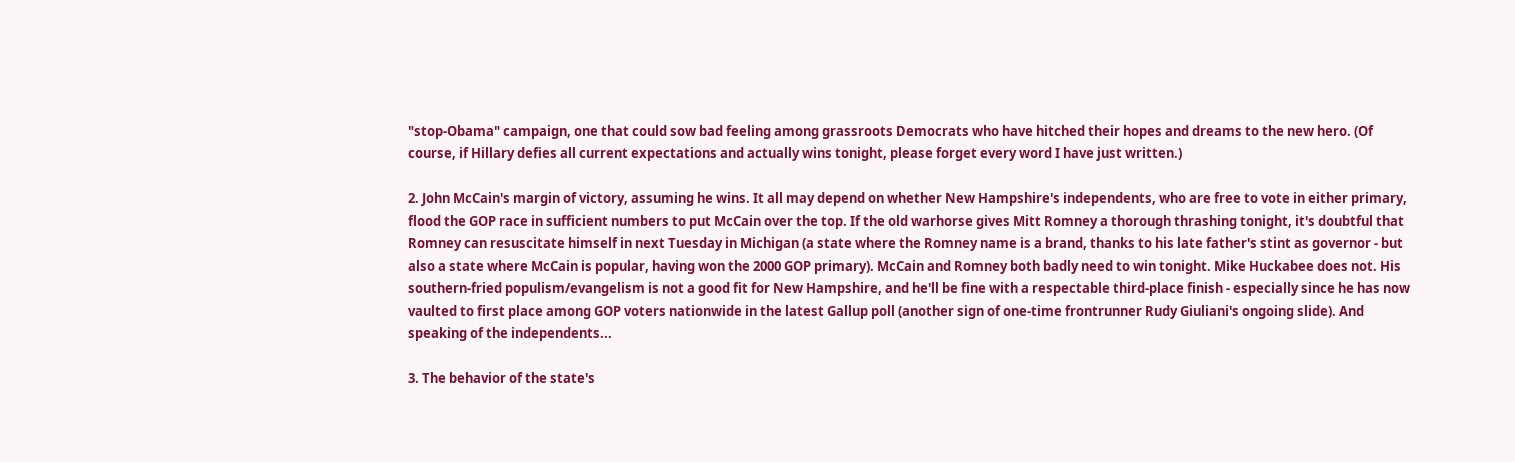"stop-Obama" campaign, one that could sow bad feeling among grassroots Democrats who have hitched their hopes and dreams to the new hero. (Of course, if Hillary defies all current expectations and actually wins tonight, please forget every word I have just written.)

2. John McCain's margin of victory, assuming he wins. It all may depend on whether New Hampshire's independents, who are free to vote in either primary, flood the GOP race in sufficient numbers to put McCain over the top. If the old warhorse gives Mitt Romney a thorough thrashing tonight, it's doubtful that Romney can resuscitate himself in next Tuesday in Michigan (a state where the Romney name is a brand, thanks to his late father's stint as governor - but also a state where McCain is popular, having won the 2000 GOP primary). McCain and Romney both badly need to win tonight. Mike Huckabee does not. His southern-fried populism/evangelism is not a good fit for New Hampshire, and he'll be fine with a respectable third-place finish - especially since he has now vaulted to first place among GOP voters nationwide in the latest Gallup poll (another sign of one-time frontrunner Rudy Giuliani's ongoing slide). And speaking of the independents...

3. The behavior of the state's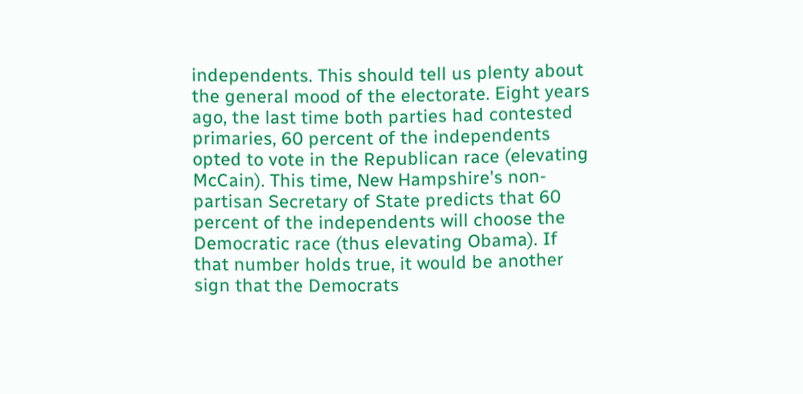independents. This should tell us plenty about the general mood of the electorate. Eight years ago, the last time both parties had contested primaries, 60 percent of the independents opted to vote in the Republican race (elevating McCain). This time, New Hampshire's non-partisan Secretary of State predicts that 60 percent of the independents will choose the Democratic race (thus elevating Obama). If that number holds true, it would be another sign that the Democrats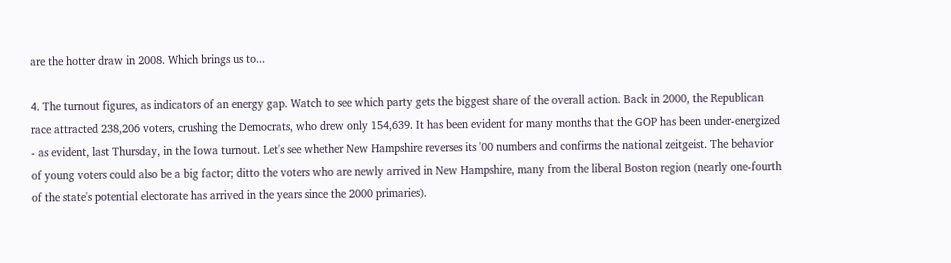are the hotter draw in 2008. Which brings us to...

4. The turnout figures, as indicators of an energy gap. Watch to see which party gets the biggest share of the overall action. Back in 2000, the Republican race attracted 238,206 voters, crushing the Democrats, who drew only 154,639. It has been evident for many months that the GOP has been under-energized - as evident, last Thursday, in the Iowa turnout. Let's see whether New Hampshire reverses its '00 numbers and confirms the national zeitgeist. The behavior of young voters could also be a big factor; ditto the voters who are newly arrived in New Hampshire, many from the liberal Boston region (nearly one-fourth of the state's potential electorate has arrived in the years since the 2000 primaries).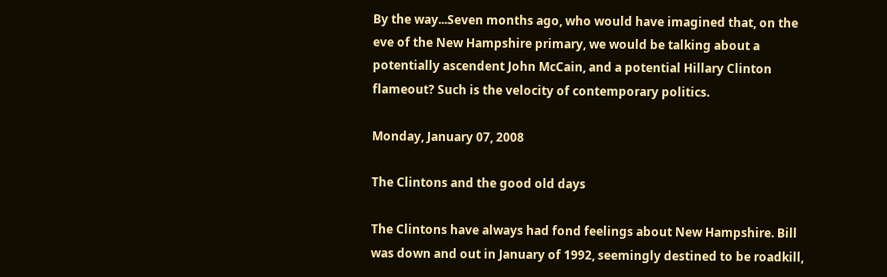By the way...Seven months ago, who would have imagined that, on the eve of the New Hampshire primary, we would be talking about a potentially ascendent John McCain, and a potential Hillary Clinton flameout? Such is the velocity of contemporary politics.

Monday, January 07, 2008

The Clintons and the good old days

The Clintons have always had fond feelings about New Hampshire. Bill was down and out in January of 1992, seemingly destined to be roadkill,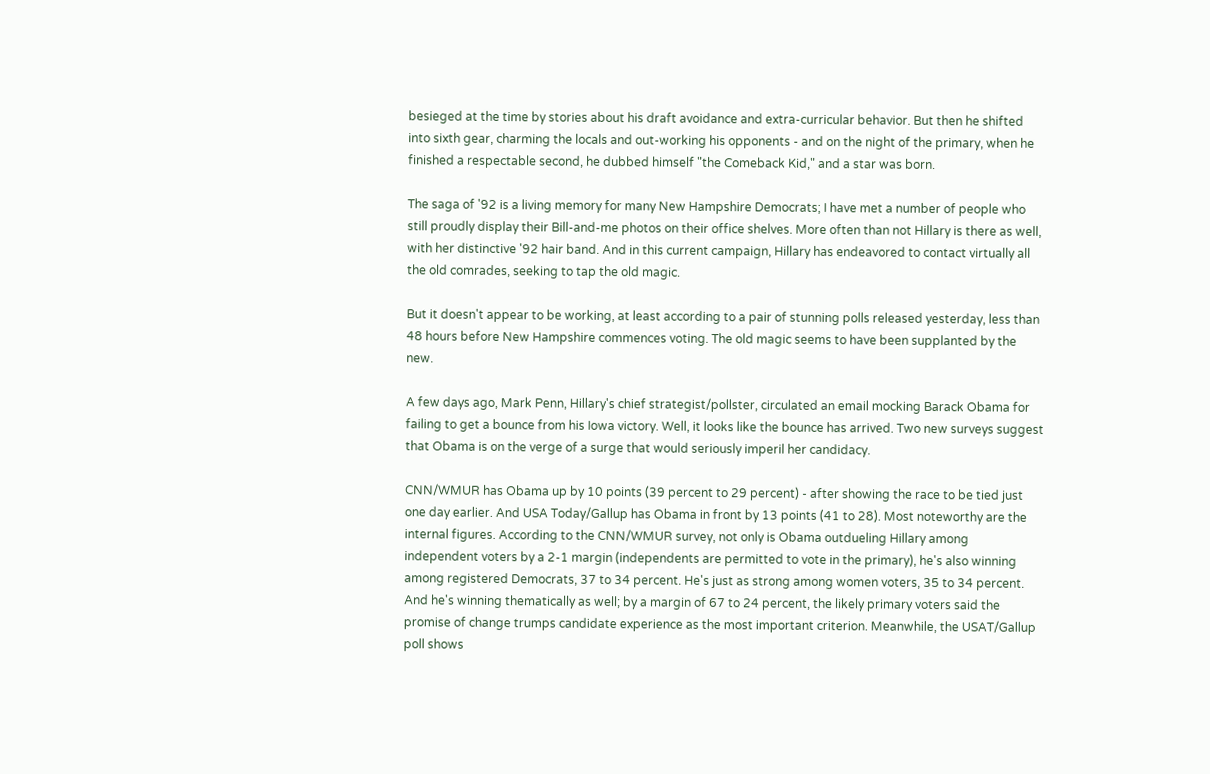besieged at the time by stories about his draft avoidance and extra-curricular behavior. But then he shifted into sixth gear, charming the locals and out-working his opponents - and on the night of the primary, when he finished a respectable second, he dubbed himself "the Comeback Kid," and a star was born.

The saga of '92 is a living memory for many New Hampshire Democrats; I have met a number of people who still proudly display their Bill-and-me photos on their office shelves. More often than not Hillary is there as well, with her distinctive '92 hair band. And in this current campaign, Hillary has endeavored to contact virtually all the old comrades, seeking to tap the old magic.

But it doesn't appear to be working, at least according to a pair of stunning polls released yesterday, less than 48 hours before New Hampshire commences voting. The old magic seems to have been supplanted by the new.

A few days ago, Mark Penn, Hillary's chief strategist/pollster, circulated an email mocking Barack Obama for failing to get a bounce from his Iowa victory. Well, it looks like the bounce has arrived. Two new surveys suggest that Obama is on the verge of a surge that would seriously imperil her candidacy.

CNN/WMUR has Obama up by 10 points (39 percent to 29 percent) - after showing the race to be tied just one day earlier. And USA Today/Gallup has Obama in front by 13 points (41 to 28). Most noteworthy are the internal figures. According to the CNN/WMUR survey, not only is Obama outdueling Hillary among independent voters by a 2-1 margin (independents are permitted to vote in the primary), he's also winning among registered Democrats, 37 to 34 percent. He's just as strong among women voters, 35 to 34 percent. And he's winning thematically as well; by a margin of 67 to 24 percent, the likely primary voters said the promise of change trumps candidate experience as the most important criterion. Meanwhile, the USAT/Gallup poll shows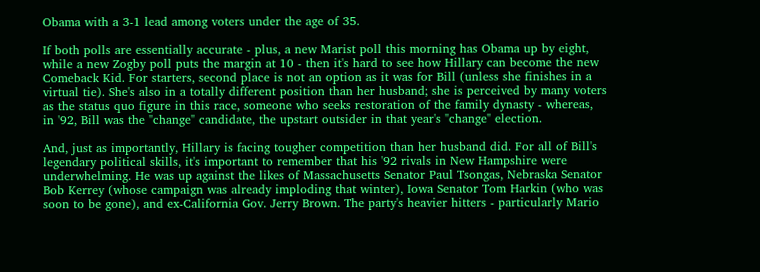Obama with a 3-1 lead among voters under the age of 35.

If both polls are essentially accurate - plus, a new Marist poll this morning has Obama up by eight, while a new Zogby poll puts the margin at 10 - then it's hard to see how Hillary can become the new Comeback Kid. For starters, second place is not an option as it was for Bill (unless she finishes in a virtual tie). She's also in a totally different position than her husband; she is perceived by many voters as the status quo figure in this race, someone who seeks restoration of the family dynasty - whereas, in '92, Bill was the "change" candidate, the upstart outsider in that year's "change" election.

And, just as importantly, Hillary is facing tougher competition than her husband did. For all of Bill's legendary political skills, it's important to remember that his '92 rivals in New Hampshire were underwhelming. He was up against the likes of Massachusetts Senator Paul Tsongas, Nebraska Senator Bob Kerrey (whose campaign was already imploding that winter), Iowa Senator Tom Harkin (who was soon to be gone), and ex-California Gov. Jerry Brown. The party's heavier hitters - particularly Mario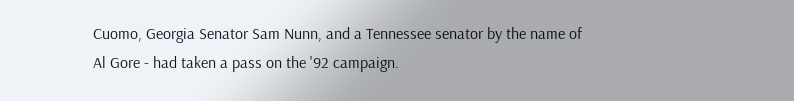Cuomo, Georgia Senator Sam Nunn, and a Tennessee senator by the name of Al Gore - had taken a pass on the '92 campaign.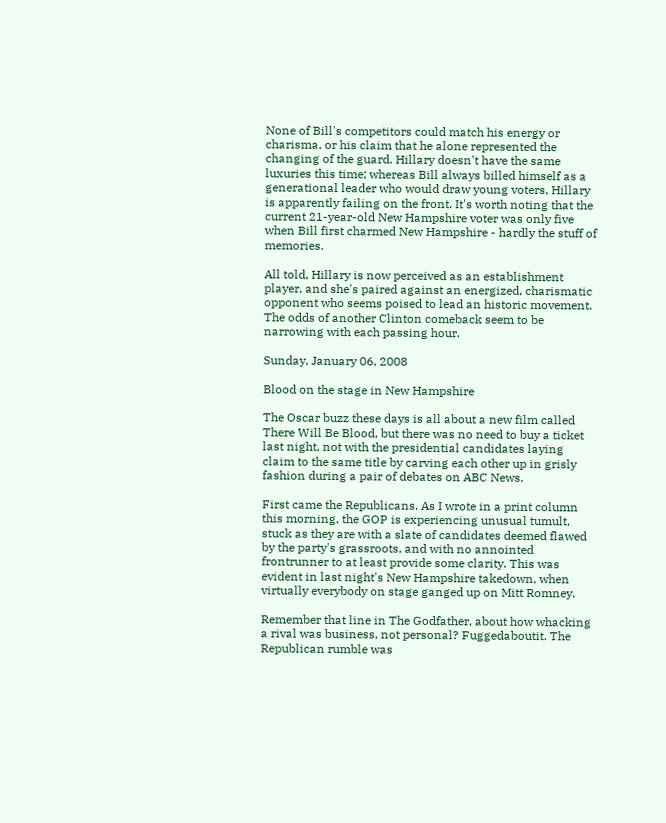None of Bill's competitors could match his energy or charisma, or his claim that he alone represented the changing of the guard. Hillary doesn't have the same luxuries this time; whereas Bill always billed himself as a generational leader who would draw young voters, Hillary is apparently failing on the front. It's worth noting that the current 21-year-old New Hampshire voter was only five when Bill first charmed New Hampshire - hardly the stuff of memories.

All told, Hillary is now perceived as an establishment player, and she's paired against an energized, charismatic opponent who seems poised to lead an historic movement. The odds of another Clinton comeback seem to be narrowing with each passing hour.

Sunday, January 06, 2008

Blood on the stage in New Hampshire

The Oscar buzz these days is all about a new film called There Will Be Blood, but there was no need to buy a ticket last night, not with the presidential candidates laying claim to the same title by carving each other up in grisly fashion during a pair of debates on ABC News.

First came the Republicans. As I wrote in a print column this morning, the GOP is experiencing unusual tumult, stuck as they are with a slate of candidates deemed flawed by the party's grassroots, and with no annointed frontrunner to at least provide some clarity. This was evident in last night's New Hampshire takedown, when virtually everybody on stage ganged up on Mitt Romney.

Remember that line in The Godfather, about how whacking a rival was business, not personal? Fuggedaboutit. The Republican rumble was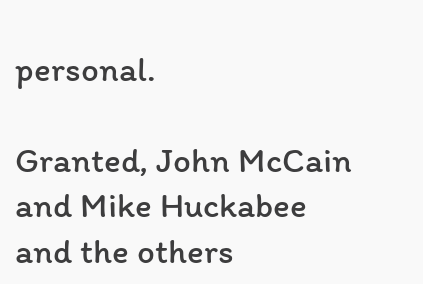personal.

Granted, John McCain and Mike Huckabee and the others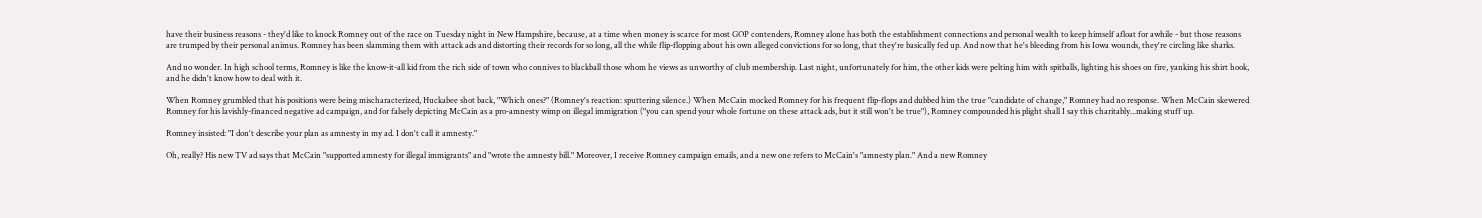have their business reasons - they'd like to knock Romney out of the race on Tuesday night in New Hampshire, because, at a time when money is scarce for most GOP contenders, Romney alone has both the establishment connections and personal wealth to keep himself afloat for awhile - but those reasons are trumped by their personal animus. Romney has been slamming them with attack ads and distorting their records for so long, all the while flip-flopping about his own alleged convictions for so long, that they're basically fed up. And now that he's bleeding from his Iowa wounds, they're circling like sharks.

And no wonder. In high school terms, Romney is like the know-it-all kid from the rich side of town who connives to blackball those whom he views as unworthy of club membership. Last night, unfortunately for him, the other kids were pelting him with spitballs, lighting his shoes on fire, yanking his shirt hook, and he didn't know how to deal with it.

When Romney grumbled that his positions were being mischaracterized, Huckabee shot back, "Which ones?" (Romney's reaction: sputtering silence.) When McCain mocked Romney for his frequent flip-flops and dubbed him the true "candidate of change," Romney had no response. When McCain skewered Romney for his lavishly-financed negative ad campaign, and for falsely depicting McCain as a pro-amnesty wimp on illegal immigration ("you can spend your whole fortune on these attack ads, but it still won't be true"), Romney compounded his plight shall I say this charitably...making stuff up.

Romney insisted: "I don't describe your plan as amnesty in my ad. I don't call it amnesty."

Oh, really? His new TV ad says that McCain "supported amnesty for illegal immigrants" and "wrote the amnesty bill." Moreover, I receive Romney campaign emails, and a new one refers to McCain's "amnesty plan." And a new Romney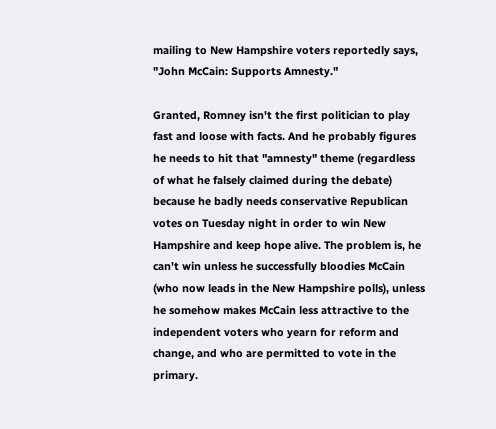mailing to New Hampshire voters reportedly says, "John McCain: Supports Amnesty."

Granted, Romney isn't the first politician to play fast and loose with facts. And he probably figures he needs to hit that "amnesty" theme (regardless of what he falsely claimed during the debate) because he badly needs conservative Republican votes on Tuesday night in order to win New Hampshire and keep hope alive. The problem is, he can't win unless he successfully bloodies McCain (who now leads in the New Hampshire polls), unless he somehow makes McCain less attractive to the independent voters who yearn for reform and change, and who are permitted to vote in the primary.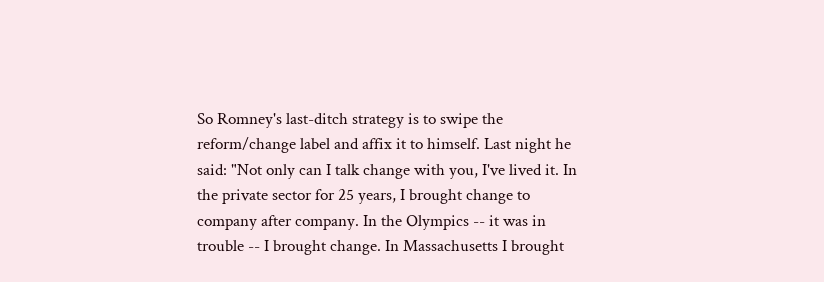So Romney's last-ditch strategy is to swipe the reform/change label and affix it to himself. Last night he said: "Not only can I talk change with you, I've lived it. In the private sector for 25 years, I brought change to company after company. In the Olympics -- it was in trouble -- I brought change. In Massachusetts I brought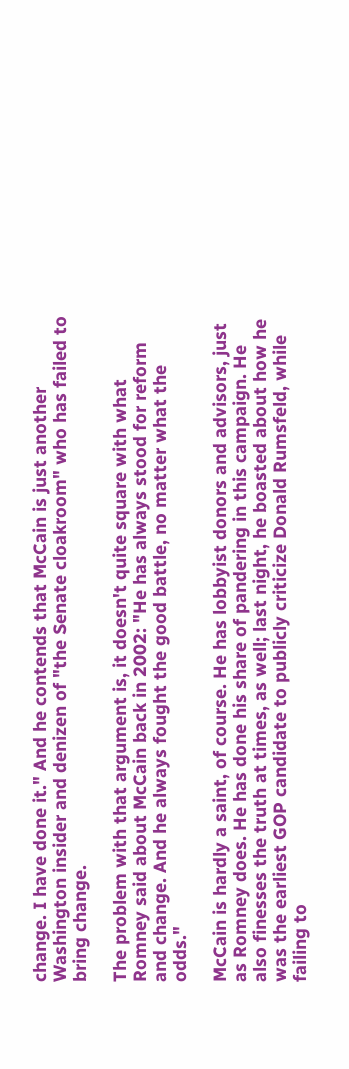change. I have done it." And he contends that McCain is just another Washington insider and denizen of "the Senate cloakroom" who has failed to bring change.

The problem with that argument is, it doesn't quite square with what Romney said about McCain back in 2002: "He has always stood for reform and change. And he always fought the good battle, no matter what the odds."

McCain is hardly a saint, of course. He has lobbyist donors and advisors, just as Romney does. He has done his share of pandering in this campaign. He also finesses the truth at times, as well; last night, he boasted about how he was the earliest GOP candidate to publicly criticize Donald Rumsfeld, while failing to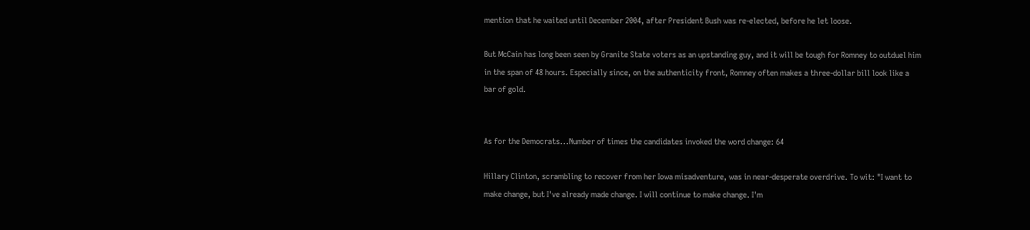mention that he waited until December 2004, after President Bush was re-elected, before he let loose.

But McCain has long been seen by Granite State voters as an upstanding guy, and it will be tough for Romney to outduel him in the span of 48 hours. Especially since, on the authenticity front, Romney often makes a three-dollar bill look like a bar of gold.


As for the Democrats...Number of times the candidates invoked the word change: 64

Hillary Clinton, scrambling to recover from her Iowa misadventure, was in near-desperate overdrive. To wit: "I want to make change, but I've already made change. I will continue to make change. I'm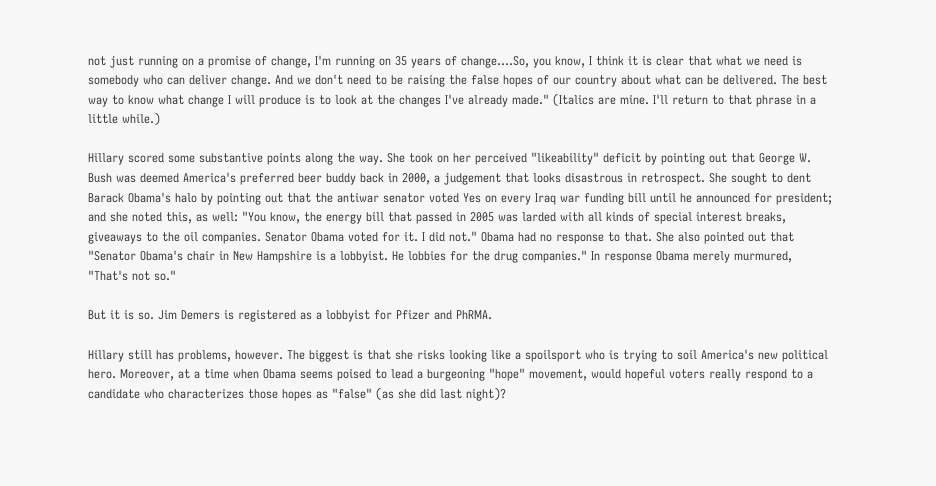not just running on a promise of change, I'm running on 35 years of change....So, you know, I think it is clear that what we need is somebody who can deliver change. And we don't need to be raising the false hopes of our country about what can be delivered. The best way to know what change I will produce is to look at the changes I've already made." (Italics are mine. I'll return to that phrase in a little while.)

Hillary scored some substantive points along the way. She took on her perceived "likeability" deficit by pointing out that George W. Bush was deemed America's preferred beer buddy back in 2000, a judgement that looks disastrous in retrospect. She sought to dent Barack Obama's halo by pointing out that the antiwar senator voted Yes on every Iraq war funding bill until he announced for president; and she noted this, as well: "You know, the energy bill that passed in 2005 was larded with all kinds of special interest breaks, giveaways to the oil companies. Senator Obama voted for it. I did not." Obama had no response to that. She also pointed out that "Senator Obama's chair in New Hampshire is a lobbyist. He lobbies for the drug companies." In response Obama merely murmured, "That's not so."

But it is so. Jim Demers is registered as a lobbyist for Pfizer and PhRMA.

Hillary still has problems, however. The biggest is that she risks looking like a spoilsport who is trying to soil America's new political hero. Moreover, at a time when Obama seems poised to lead a burgeoning "hope" movement, would hopeful voters really respond to a candidate who characterizes those hopes as "false" (as she did last night)?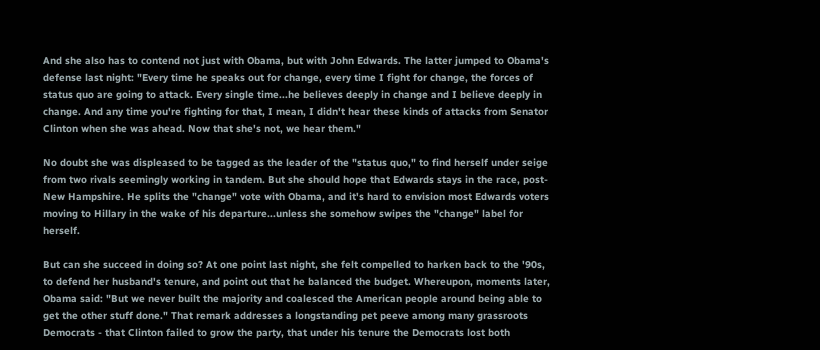And she also has to contend not just with Obama, but with John Edwards. The latter jumped to Obama's defense last night: "Every time he speaks out for change, every time I fight for change, the forces of status quo are going to attack. Every single time...he believes deeply in change and I believe deeply in change. And any time you're fighting for that, I mean, I didn't hear these kinds of attacks from Senator Clinton when she was ahead. Now that she's not, we hear them."

No doubt she was displeased to be tagged as the leader of the "status quo," to find herself under seige from two rivals seemingly working in tandem. But she should hope that Edwards stays in the race, post-New Hampshire. He splits the "change" vote with Obama, and it's hard to envision most Edwards voters moving to Hillary in the wake of his departure...unless she somehow swipes the "change" label for herself.

But can she succeed in doing so? At one point last night, she felt compelled to harken back to the '90s, to defend her husband's tenure, and point out that he balanced the budget. Whereupon, moments later, Obama said: "But we never built the majority and coalesced the American people around being able to get the other stuff done." That remark addresses a longstanding pet peeve among many grassroots Democrats - that Clinton failed to grow the party, that under his tenure the Democrats lost both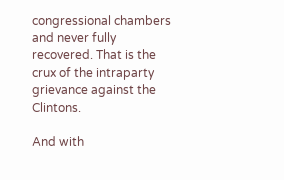congressional chambers and never fully recovered. That is the crux of the intraparty grievance against the Clintons.

And with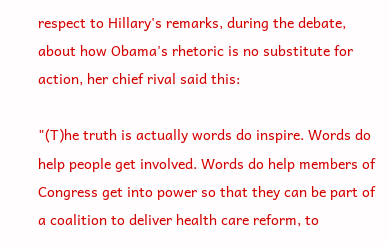respect to Hillary's remarks, during the debate, about how Obama's rhetoric is no substitute for action, her chief rival said this:

"(T)he truth is actually words do inspire. Words do help people get involved. Words do help members of Congress get into power so that they can be part of a coalition to deliver health care reform, to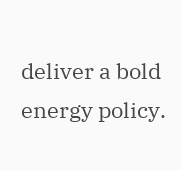deliver a bold energy policy.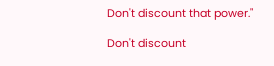Don't discount that power."

Don't discount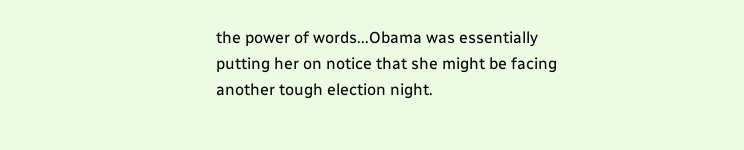the power of words...Obama was essentially putting her on notice that she might be facing another tough election night.